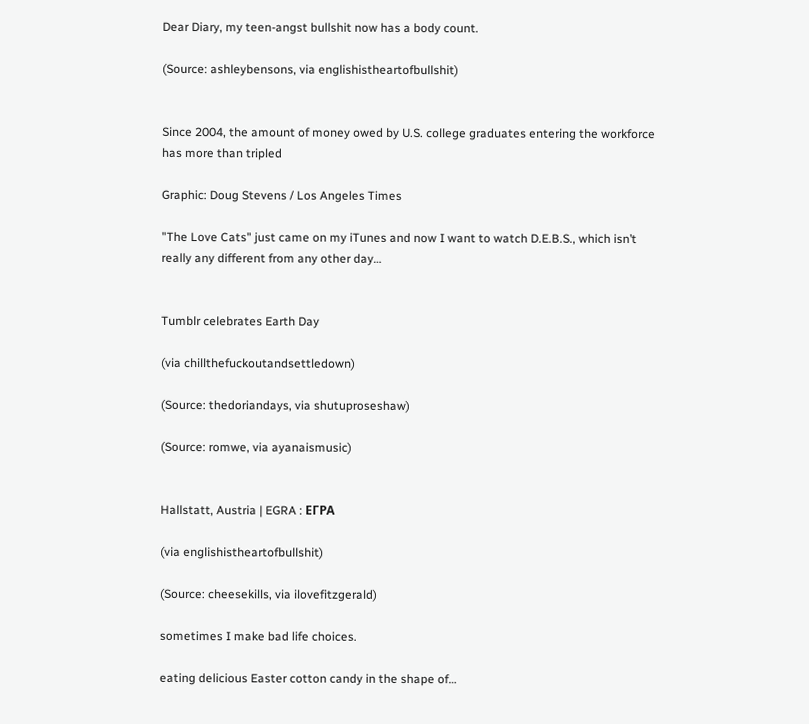Dear Diary, my teen-angst bullshit now has a body count.

(Source: ashleybensons, via englishistheartofbullshit)


Since 2004, the amount of money owed by U.S. college graduates entering the workforce has more than tripled

Graphic: Doug Stevens / Los Angeles Times

"The Love Cats" just came on my iTunes and now I want to watch D.E.B.S., which isn’t really any different from any other day…


Tumblr celebrates Earth Day

(via chillthefuckoutandsettledown)

(Source: thedoriandays, via shutuproseshaw)

(Source: romwe, via ayanaismusic)


Hallstatt, Austria | EGRA : ЕГРА

(via englishistheartofbullshit)

(Source: cheesekills, via ilovefitzgerald)

sometimes I make bad life choices.

eating delicious Easter cotton candy in the shape of…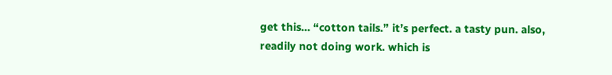get this… “cotton tails.” it’s perfect. a tasty pun. also, readily not doing work. which is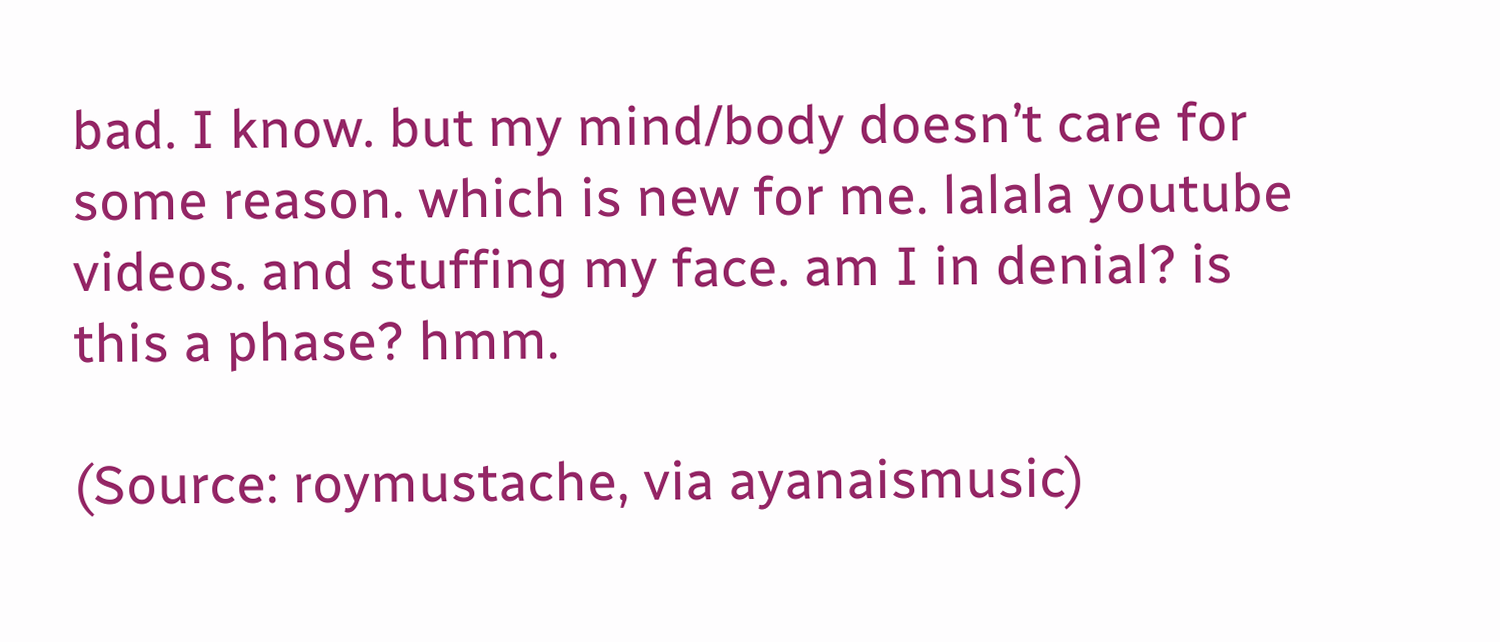bad. I know. but my mind/body doesn’t care for some reason. which is new for me. lalala youtube videos. and stuffing my face. am I in denial? is this a phase? hmm.

(Source: roymustache, via ayanaismusic)